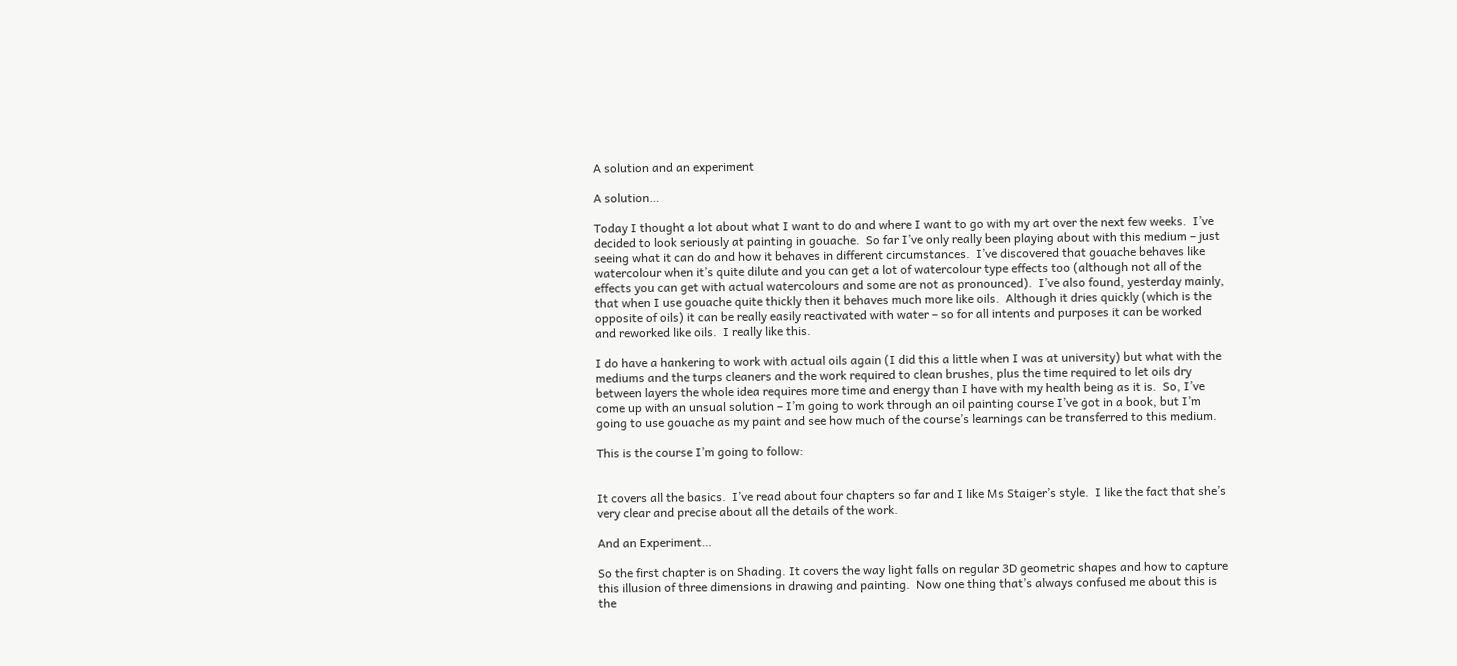A solution and an experiment

A solution…

Today I thought a lot about what I want to do and where I want to go with my art over the next few weeks.  I’ve decided to look seriously at painting in gouache.  So far I’ve only really been playing about with this medium – just seeing what it can do and how it behaves in different circumstances.  I’ve discovered that gouache behaves like watercolour when it’s quite dilute and you can get a lot of watercolour type effects too (although not all of the effects you can get with actual watercolours and some are not as pronounced).  I’ve also found, yesterday mainly, that when I use gouache quite thickly then it behaves much more like oils.  Although it dries quickly (which is the opposite of oils) it can be really easily reactivated with water – so for all intents and purposes it can be worked and reworked like oils.  I really like this.

I do have a hankering to work with actual oils again (I did this a little when I was at university) but what with the mediums and the turps cleaners and the work required to clean brushes, plus the time required to let oils dry between layers the whole idea requires more time and energy than I have with my health being as it is.  So, I’ve come up with an unsual solution – I’m going to work through an oil painting course I’ve got in a book, but I’m going to use gouache as my paint and see how much of the course’s learnings can be transferred to this medium.

This is the course I’m going to follow:


It covers all the basics.  I’ve read about four chapters so far and I like Ms Staiger’s style.  I like the fact that she’s very clear and precise about all the details of the work.

And an Experiment…

So the first chapter is on Shading. It covers the way light falls on regular 3D geometric shapes and how to capture this illusion of three dimensions in drawing and painting.  Now one thing that’s always confused me about this is the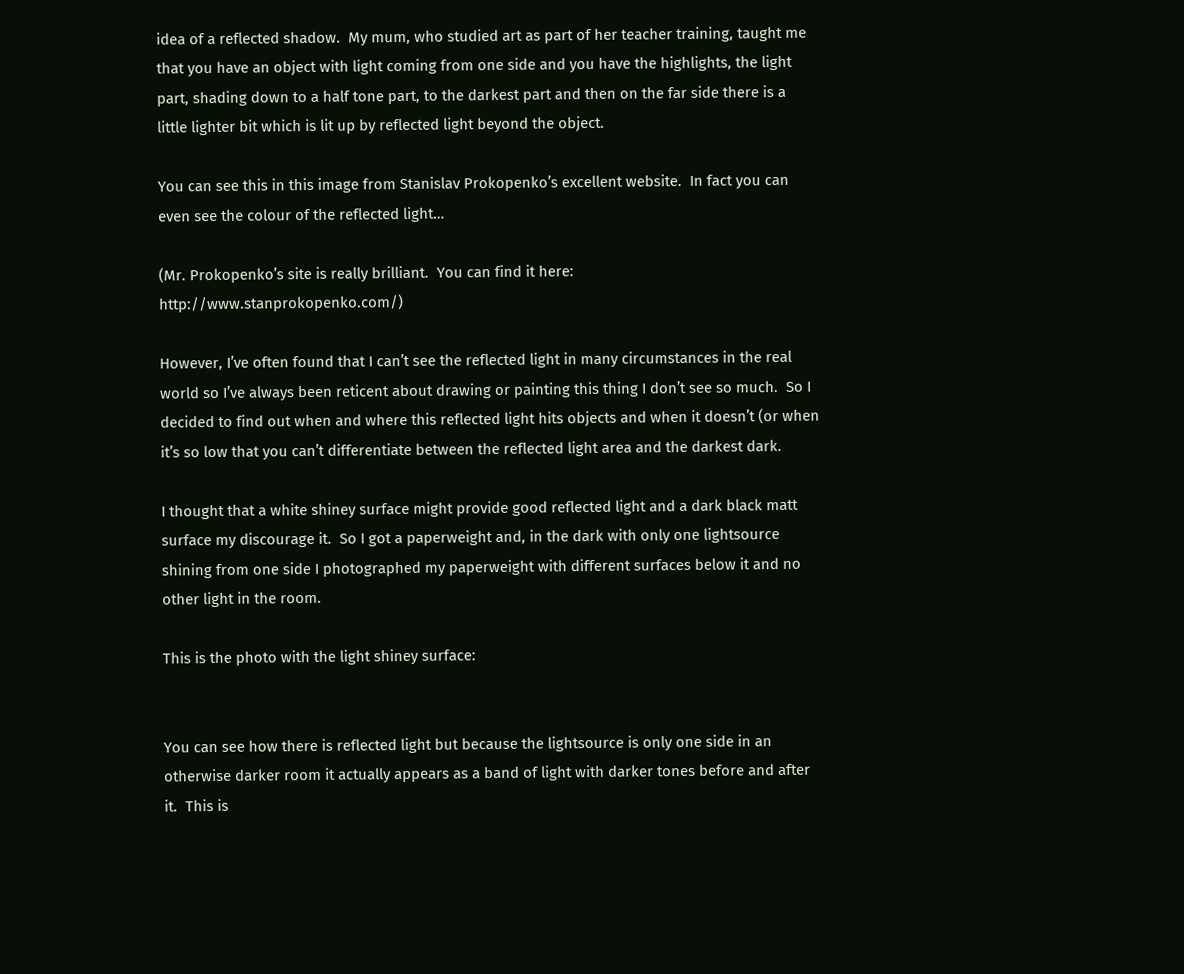idea of a reflected shadow.  My mum, who studied art as part of her teacher training, taught me that you have an object with light coming from one side and you have the highlights, the light part, shading down to a half tone part, to the darkest part and then on the far side there is a little lighter bit which is lit up by reflected light beyond the object.

You can see this in this image from Stanislav Prokopenko’s excellent website.  In fact you can even see the colour of the reflected light…

(Mr. Prokopenko’s site is really brilliant.  You can find it here: http://www.stanprokopenko.com/)

However, I’ve often found that I can’t see the reflected light in many circumstances in the real world so I’ve always been reticent about drawing or painting this thing I don’t see so much.  So I decided to find out when and where this reflected light hits objects and when it doesn’t (or when it’s so low that you can’t differentiate between the reflected light area and the darkest dark.

I thought that a white shiney surface might provide good reflected light and a dark black matt surface my discourage it.  So I got a paperweight and, in the dark with only one lightsource shining from one side I photographed my paperweight with different surfaces below it and no other light in the room.

This is the photo with the light shiney surface:


You can see how there is reflected light but because the lightsource is only one side in an otherwise darker room it actually appears as a band of light with darker tones before and after it.  This is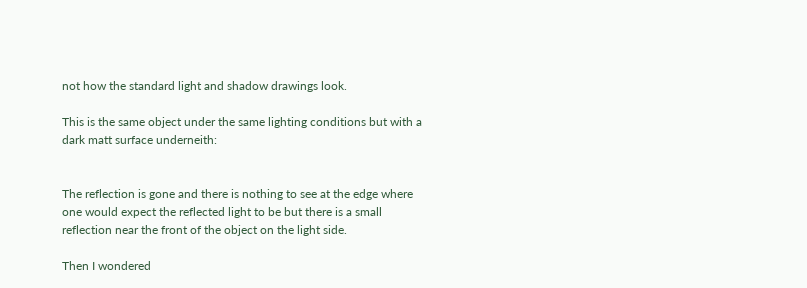not how the standard light and shadow drawings look.

This is the same object under the same lighting conditions but with a dark matt surface underneith:


The reflection is gone and there is nothing to see at the edge where one would expect the reflected light to be but there is a small reflection near the front of the object on the light side.

Then I wondered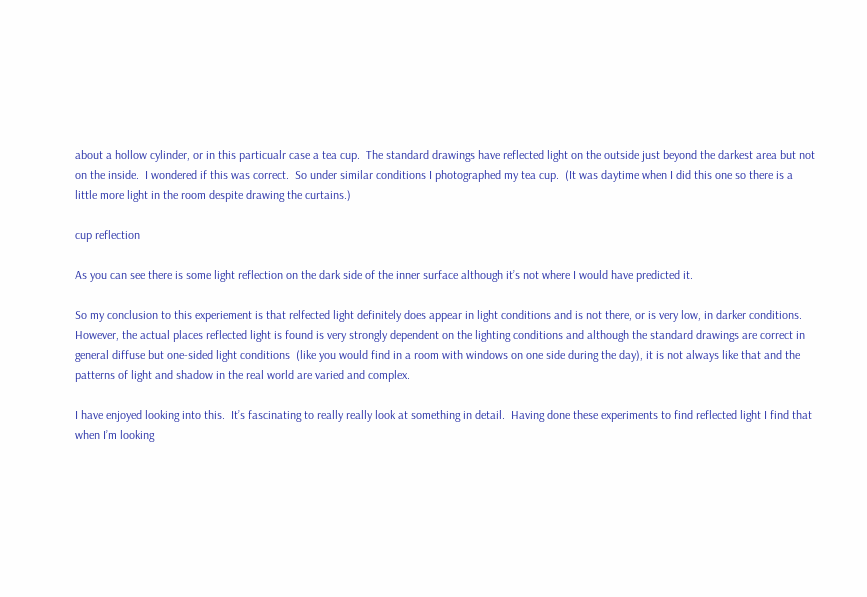about a hollow cylinder, or in this particualr case a tea cup.  The standard drawings have reflected light on the outside just beyond the darkest area but not on the inside.  I wondered if this was correct.  So under similar conditions I photographed my tea cup.  (It was daytime when I did this one so there is a  little more light in the room despite drawing the curtains.)

cup reflection

As you can see there is some light reflection on the dark side of the inner surface although it’s not where I would have predicted it.

So my conclusion to this experiement is that relfected light definitely does appear in light conditions and is not there, or is very low, in darker conditions.  However, the actual places reflected light is found is very strongly dependent on the lighting conditions and although the standard drawings are correct in general diffuse but one-sided light conditions  (like you would find in a room with windows on one side during the day), it is not always like that and the patterns of light and shadow in the real world are varied and complex.

I have enjoyed looking into this.  It’s fascinating to really really look at something in detail.  Having done these experiments to find reflected light I find that when I’m looking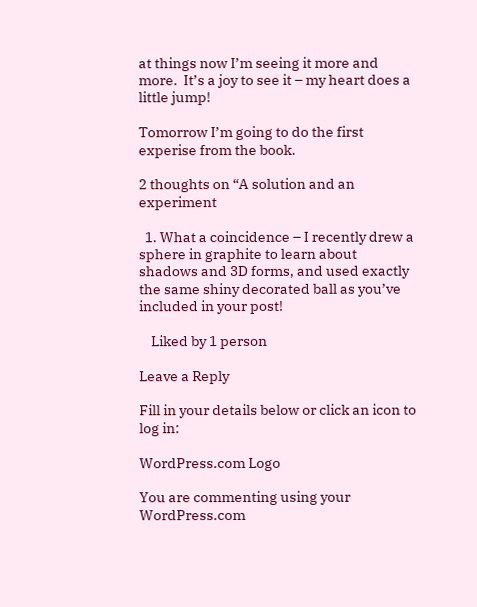at things now I’m seeing it more and more.  It’s a joy to see it – my heart does a little jump!

Tomorrow I’m going to do the first experise from the book.

2 thoughts on “A solution and an experiment

  1. What a coincidence – I recently drew a sphere in graphite to learn about shadows and 3D forms, and used exactly the same shiny decorated ball as you’ve included in your post!

    Liked by 1 person

Leave a Reply

Fill in your details below or click an icon to log in:

WordPress.com Logo

You are commenting using your WordPress.com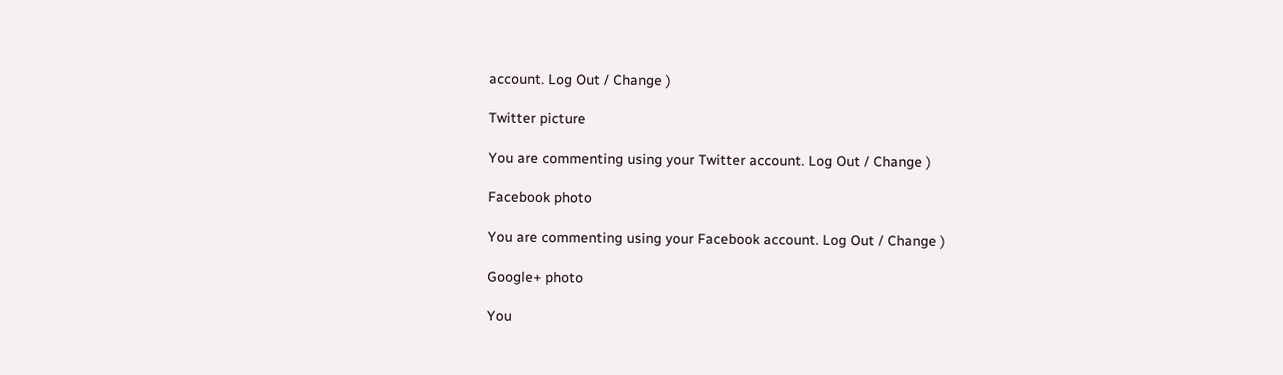account. Log Out / Change )

Twitter picture

You are commenting using your Twitter account. Log Out / Change )

Facebook photo

You are commenting using your Facebook account. Log Out / Change )

Google+ photo

You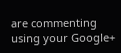are commenting using your Google+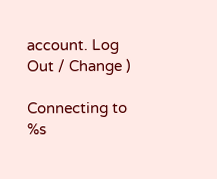account. Log Out / Change )

Connecting to %s